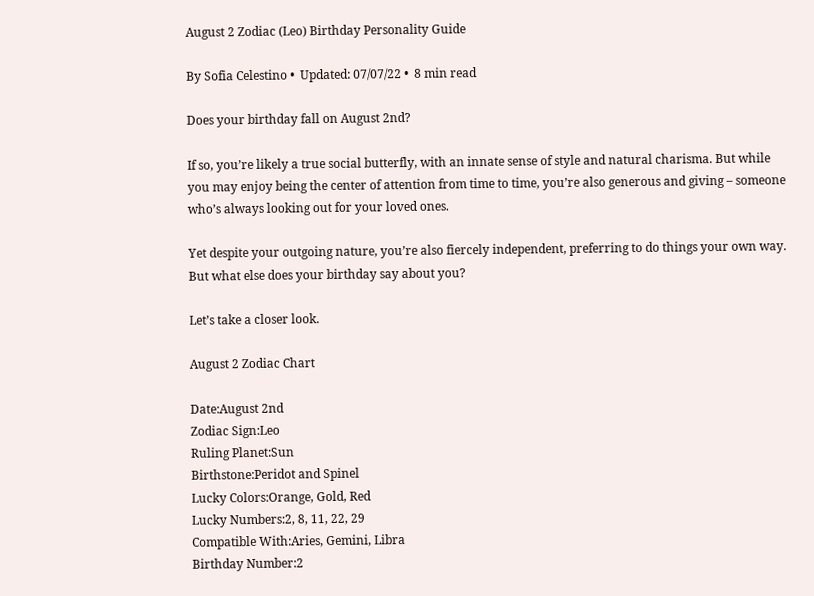August 2 Zodiac (Leo) Birthday Personality Guide

By Sofia Celestino •  Updated: 07/07/22 •  8 min read

Does your birthday fall on August 2nd?

If so, you’re likely a true social butterfly, with an innate sense of style and natural charisma. But while you may enjoy being the center of attention from time to time, you’re also generous and giving – someone who’s always looking out for your loved ones.

Yet despite your outgoing nature, you’re also fiercely independent, preferring to do things your own way. But what else does your birthday say about you?

Let’s take a closer look.

August 2 Zodiac Chart

Date:August 2nd
Zodiac Sign:Leo
Ruling Planet:Sun
Birthstone:Peridot and Spinel
Lucky Colors:Orange, Gold, Red
Lucky Numbers:2, 8, 11, 22, 29
Compatible With:Aries, Gemini, Libra
Birthday Number:2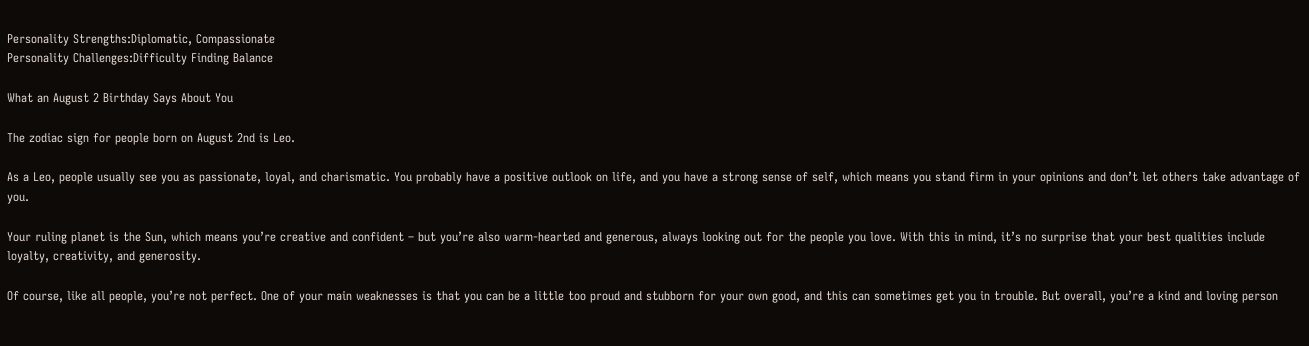Personality Strengths:Diplomatic, Compassionate
Personality Challenges:Difficulty Finding Balance

What an August 2 Birthday Says About You

The zodiac sign for people born on August 2nd is Leo.

As a Leo, people usually see you as passionate, loyal, and charismatic. You probably have a positive outlook on life, and you have a strong sense of self, which means you stand firm in your opinions and don’t let others take advantage of you.

Your ruling planet is the Sun, which means you’re creative and confident – but you’re also warm-hearted and generous, always looking out for the people you love. With this in mind, it’s no surprise that your best qualities include loyalty, creativity, and generosity.

Of course, like all people, you’re not perfect. One of your main weaknesses is that you can be a little too proud and stubborn for your own good, and this can sometimes get you in trouble. But overall, you’re a kind and loving person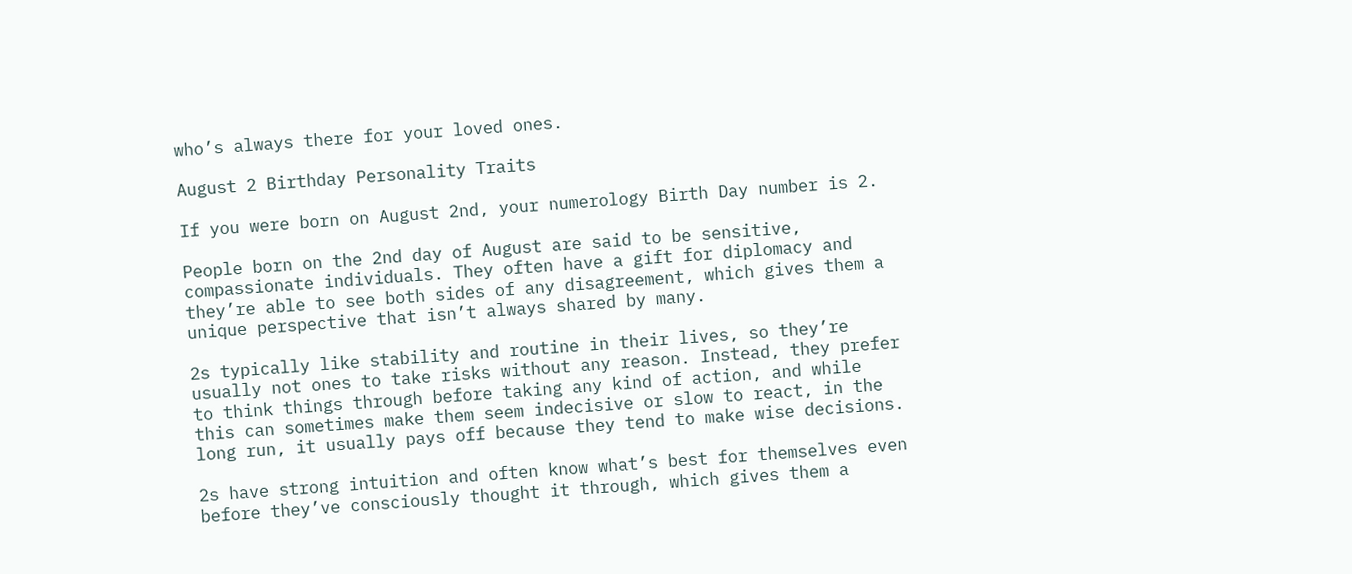who’s always there for your loved ones.

August 2 Birthday Personality Traits

If you were born on August 2nd, your numerology Birth Day number is 2.

People born on the 2nd day of August are said to be sensitive, compassionate individuals. They often have a gift for diplomacy and they’re able to see both sides of any disagreement, which gives them a unique perspective that isn’t always shared by many.

2s typically like stability and routine in their lives, so they’re usually not ones to take risks without any reason. Instead, they prefer to think things through before taking any kind of action, and while this can sometimes make them seem indecisive or slow to react, in the long run, it usually pays off because they tend to make wise decisions.

2s have strong intuition and often know what’s best for themselves even before they’ve consciously thought it through, which gives them a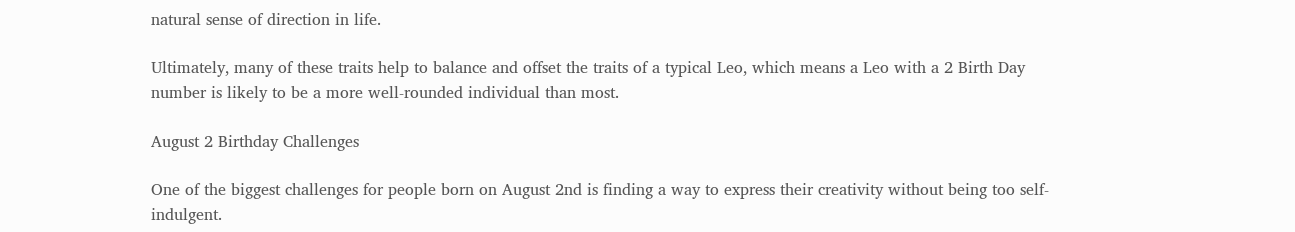natural sense of direction in life.

Ultimately, many of these traits help to balance and offset the traits of a typical Leo, which means a Leo with a 2 Birth Day number is likely to be a more well-rounded individual than most.

August 2 Birthday Challenges

One of the biggest challenges for people born on August 2nd is finding a way to express their creativity without being too self-indulgent.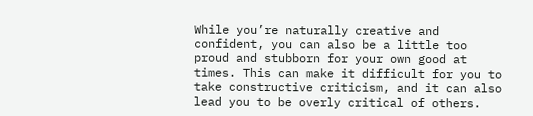While you’re naturally creative and confident, you can also be a little too proud and stubborn for your own good at times. This can make it difficult for you to take constructive criticism, and it can also lead you to be overly critical of others.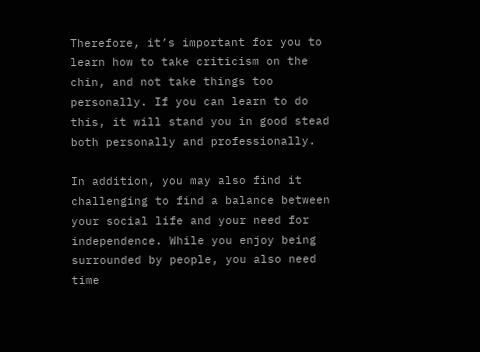Therefore, it’s important for you to learn how to take criticism on the chin, and not take things too personally. If you can learn to do this, it will stand you in good stead both personally and professionally.

In addition, you may also find it challenging to find a balance between your social life and your need for independence. While you enjoy being surrounded by people, you also need time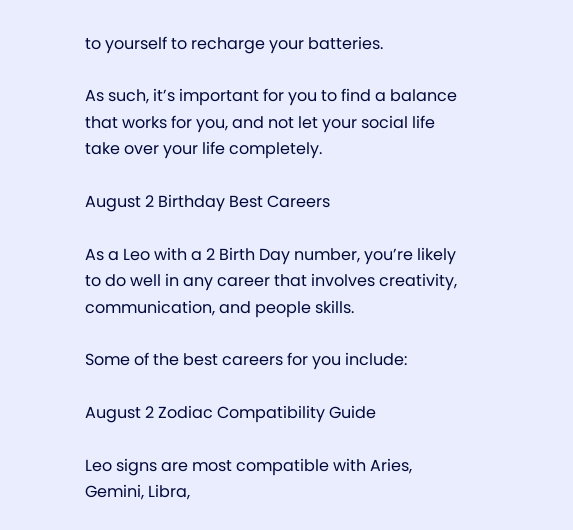to yourself to recharge your batteries.

As such, it’s important for you to find a balance that works for you, and not let your social life take over your life completely.

August 2 Birthday Best Careers

As a Leo with a 2 Birth Day number, you’re likely to do well in any career that involves creativity, communication, and people skills.

Some of the best careers for you include:

August 2 Zodiac Compatibility Guide

Leo signs are most compatible with Aries, Gemini, Libra,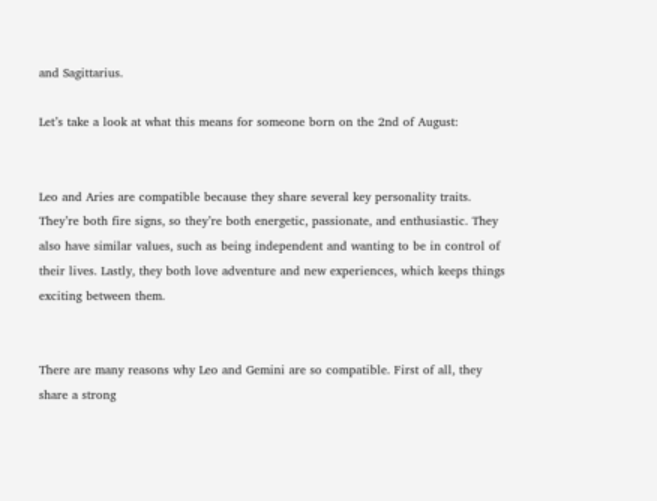and Sagittarius.

Let’s take a look at what this means for someone born on the 2nd of August:


Leo and Aries are compatible because they share several key personality traits. They’re both fire signs, so they’re both energetic, passionate, and enthusiastic. They also have similar values, such as being independent and wanting to be in control of their lives. Lastly, they both love adventure and new experiences, which keeps things exciting between them.


There are many reasons why Leo and Gemini are so compatible. First of all, they share a strong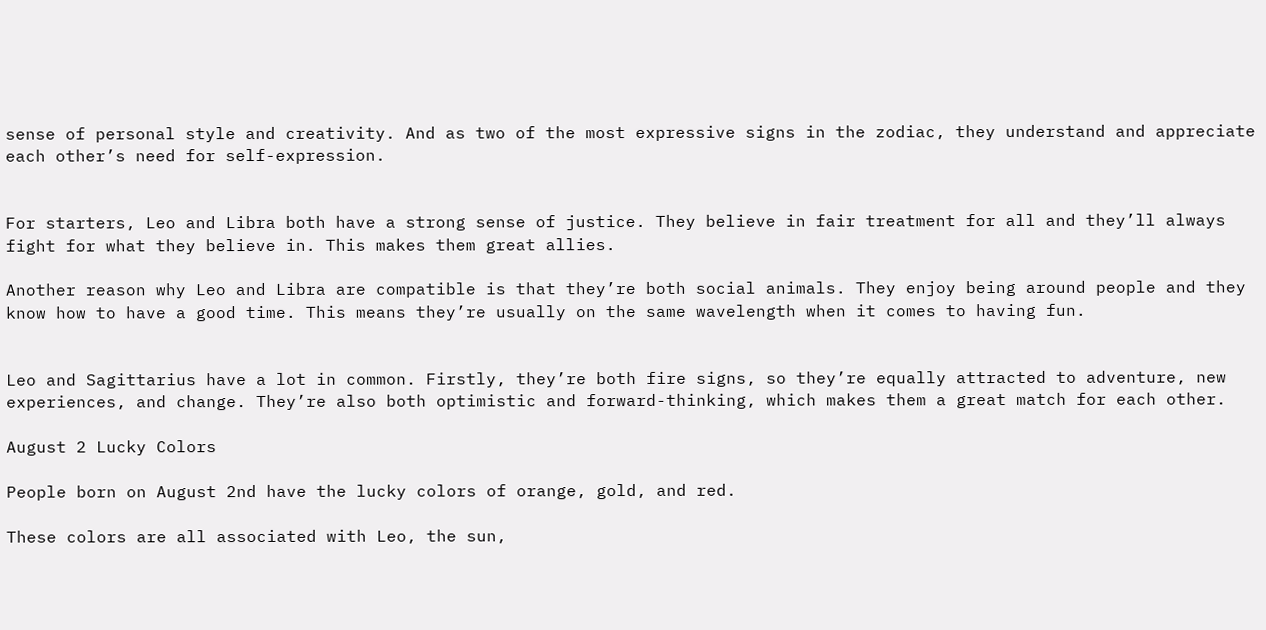sense of personal style and creativity. And as two of the most expressive signs in the zodiac, they understand and appreciate each other’s need for self-expression.


For starters, Leo and Libra both have a strong sense of justice. They believe in fair treatment for all and they’ll always fight for what they believe in. This makes them great allies.

Another reason why Leo and Libra are compatible is that they’re both social animals. They enjoy being around people and they know how to have a good time. This means they’re usually on the same wavelength when it comes to having fun.


Leo and Sagittarius have a lot in common. Firstly, they’re both fire signs, so they’re equally attracted to adventure, new experiences, and change. They’re also both optimistic and forward-thinking, which makes them a great match for each other.

August 2 Lucky Colors

People born on August 2nd have the lucky colors of orange, gold, and red.

These colors are all associated with Leo, the sun,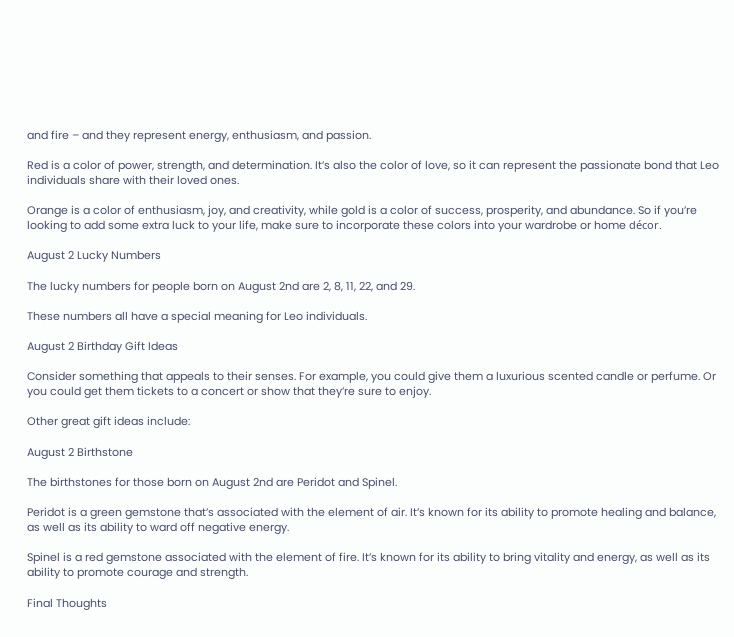and fire – and they represent energy, enthusiasm, and passion.

Red is a color of power, strength, and determination. It’s also the color of love, so it can represent the passionate bond that Leo individuals share with their loved ones.

Orange is a color of enthusiasm, joy, and creativity, while gold is a color of success, prosperity, and abundance. So if you’re looking to add some extra luck to your life, make sure to incorporate these colors into your wardrobe or home décor.

August 2 Lucky Numbers

The lucky numbers for people born on August 2nd are 2, 8, 11, 22, and 29.

These numbers all have a special meaning for Leo individuals.

August 2 Birthday Gift Ideas

Consider something that appeals to their senses. For example, you could give them a luxurious scented candle or perfume. Or you could get them tickets to a concert or show that they’re sure to enjoy.

Other great gift ideas include:

August 2 Birthstone

The birthstones for those born on August 2nd are Peridot and Spinel.

Peridot is a green gemstone that’s associated with the element of air. It’s known for its ability to promote healing and balance, as well as its ability to ward off negative energy.

Spinel is a red gemstone associated with the element of fire. It’s known for its ability to bring vitality and energy, as well as its ability to promote courage and strength.

Final Thoughts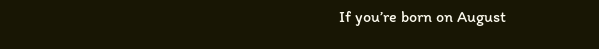If you’re born on August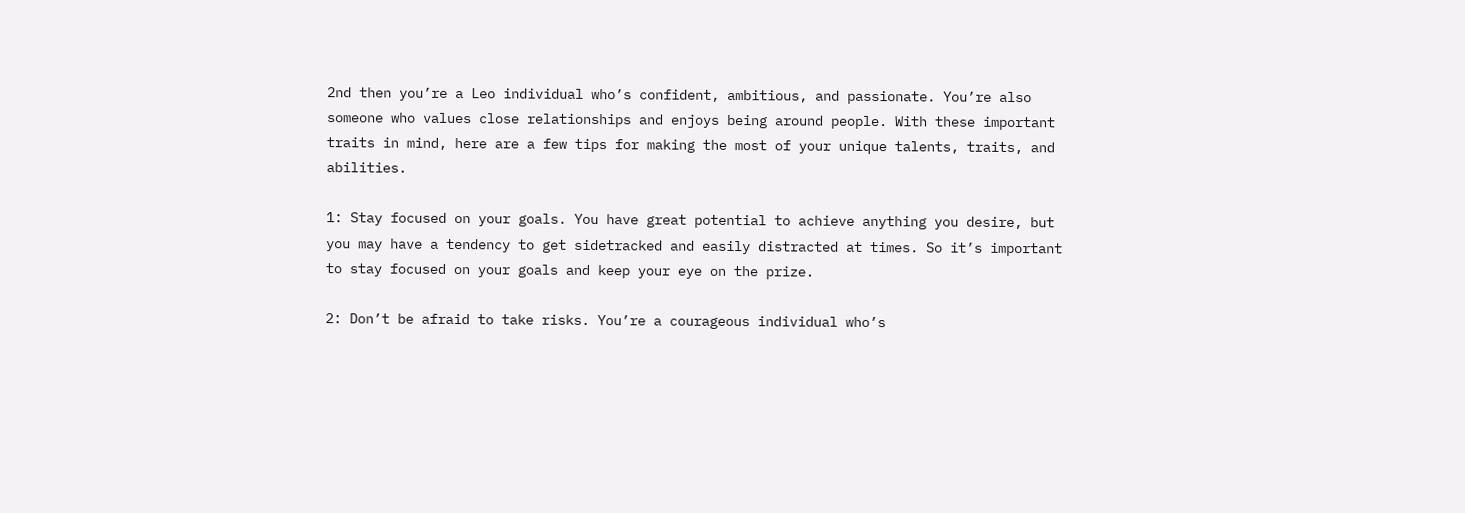2nd then you’re a Leo individual who’s confident, ambitious, and passionate. You’re also someone who values close relationships and enjoys being around people. With these important traits in mind, here are a few tips for making the most of your unique talents, traits, and abilities.

1: Stay focused on your goals. You have great potential to achieve anything you desire, but you may have a tendency to get sidetracked and easily distracted at times. So it’s important to stay focused on your goals and keep your eye on the prize.

2: Don’t be afraid to take risks. You’re a courageous individual who’s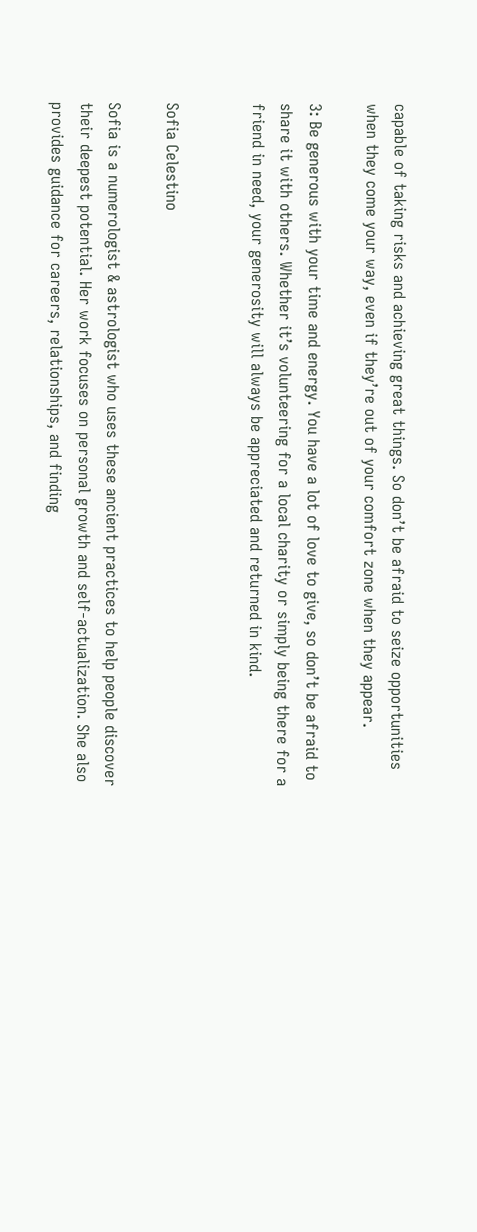capable of taking risks and achieving great things. So don’t be afraid to seize opportunities when they come your way, even if they’re out of your comfort zone when they appear.

3: Be generous with your time and energy. You have a lot of love to give, so don’t be afraid to share it with others. Whether it’s volunteering for a local charity or simply being there for a friend in need, your generosity will always be appreciated and returned in kind.


Sofia Celestino

Sofia is a numerologist & astrologist who uses these ancient practices to help people discover their deepest potential. Her work focuses on personal growth and self-actualization. She also provides guidance for careers, relationships, and finding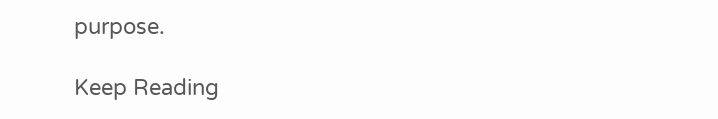purpose.

Keep Reading